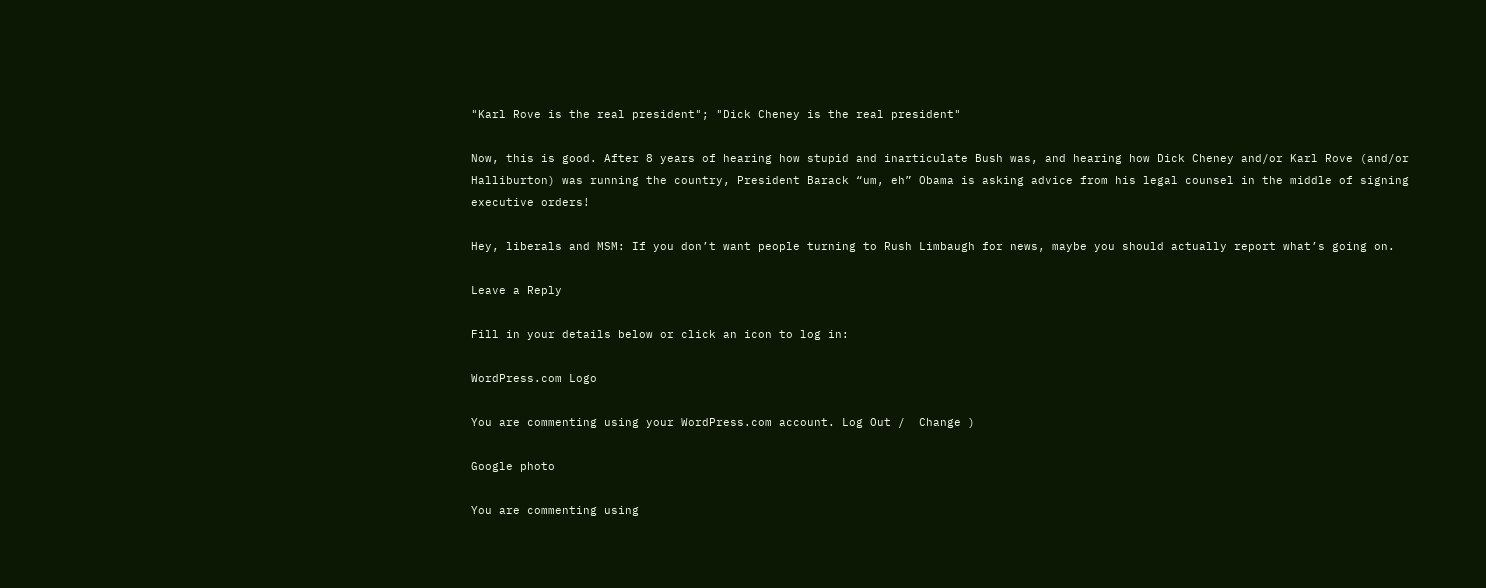"Karl Rove is the real president"; "Dick Cheney is the real president"

Now, this is good. After 8 years of hearing how stupid and inarticulate Bush was, and hearing how Dick Cheney and/or Karl Rove (and/or Halliburton) was running the country, President Barack “um, eh” Obama is asking advice from his legal counsel in the middle of signing executive orders!

Hey, liberals and MSM: If you don’t want people turning to Rush Limbaugh for news, maybe you should actually report what’s going on.

Leave a Reply

Fill in your details below or click an icon to log in:

WordPress.com Logo

You are commenting using your WordPress.com account. Log Out /  Change )

Google photo

You are commenting using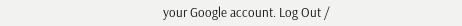your Google account. Log Out /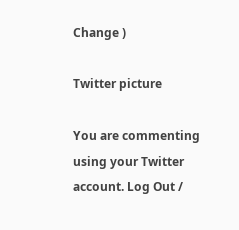Change )

Twitter picture

You are commenting using your Twitter account. Log Out /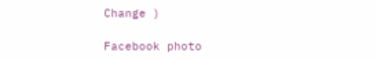Change )

Facebook photo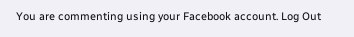You are commenting using your Facebook account. Log Out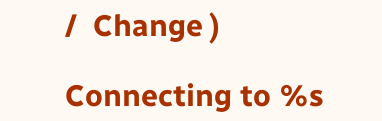/  Change )

Connecting to %s